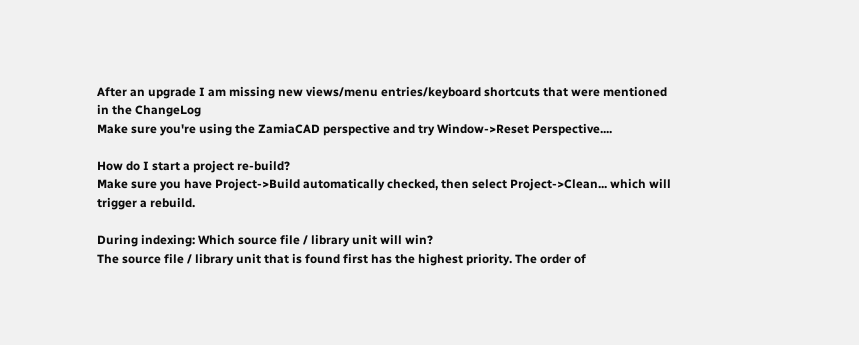After an upgrade I am missing new views/menu entries/keyboard shortcuts that were mentioned in the ChangeLog
Make sure you're using the ZamiaCAD perspective and try Window->Reset Perspective....

How do I start a project re-build?
Make sure you have Project->Build automatically checked, then select Project->Clean... which will trigger a rebuild.

During indexing: Which source file / library unit will win?
The source file / library unit that is found first has the highest priority. The order of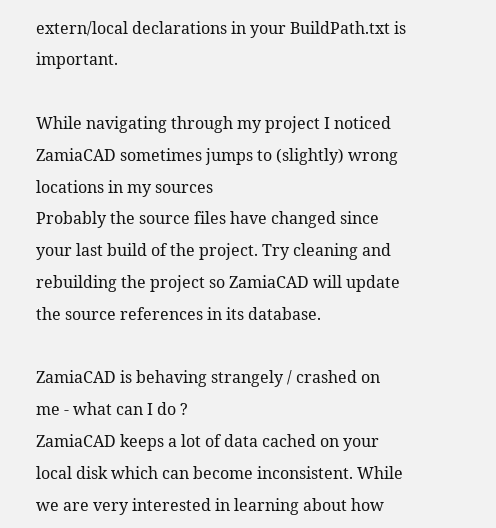extern/local declarations in your BuildPath.txt is important.

While navigating through my project I noticed ZamiaCAD sometimes jumps to (slightly) wrong locations in my sources
Probably the source files have changed since your last build of the project. Try cleaning and rebuilding the project so ZamiaCAD will update the source references in its database.

ZamiaCAD is behaving strangely / crashed on me - what can I do ?
ZamiaCAD keeps a lot of data cached on your local disk which can become inconsistent. While we are very interested in learning about how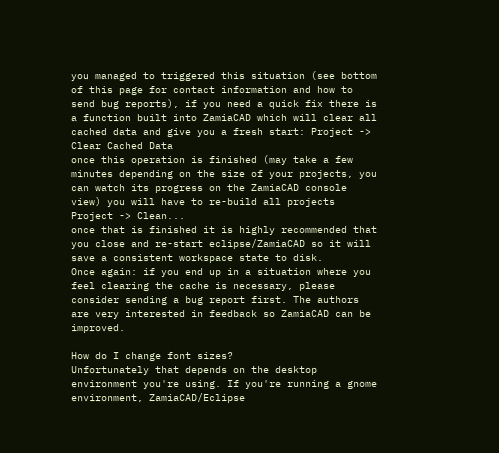you managed to triggered this situation (see bottom of this page for contact information and how to send bug reports), if you need a quick fix there is a function built into ZamiaCAD which will clear all cached data and give you a fresh start: Project -> Clear Cached Data
once this operation is finished (may take a few minutes depending on the size of your projects, you can watch its progress on the ZamiaCAD console view) you will have to re-build all projects Project -> Clean...
once that is finished it is highly recommended that you close and re-start eclipse/ZamiaCAD so it will save a consistent workspace state to disk.
Once again: if you end up in a situation where you feel clearing the cache is necessary, please consider sending a bug report first. The authors are very interested in feedback so ZamiaCAD can be improved.

How do I change font sizes?
Unfortunately that depends on the desktop environment you're using. If you're running a gnome environment, ZamiaCAD/Eclipse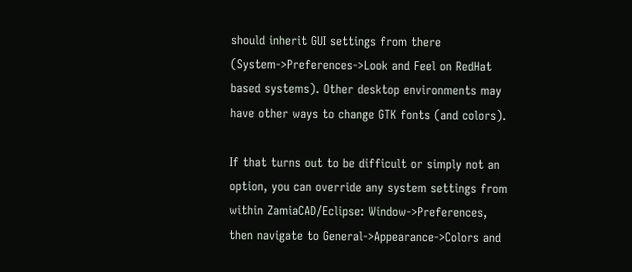should inherit GUI settings from there (System->Preferences->Look and Feel on RedHat based systems). Other desktop environments may have other ways to change GTK fonts (and colors).

If that turns out to be difficult or simply not an option, you can override any system settings from within ZamiaCAD/Eclipse: Window->Preferences, then navigate to General->Appearance->Colors and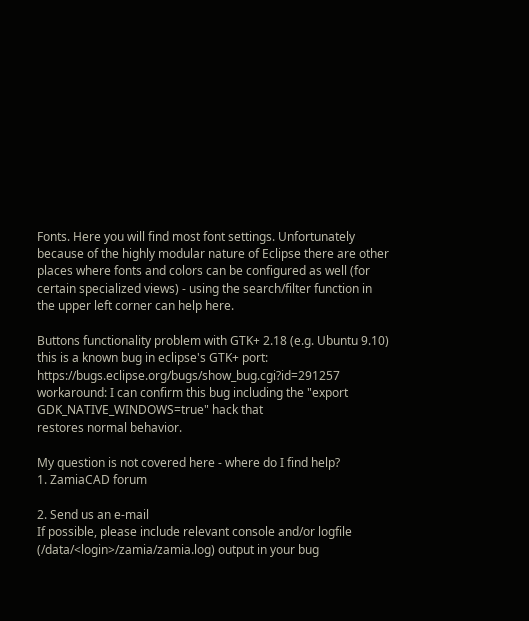Fonts. Here you will find most font settings. Unfortunately because of the highly modular nature of Eclipse there are other places where fonts and colors can be configured as well (for certain specialized views) - using the search/filter function in the upper left corner can help here.

Buttons functionality problem with GTK+ 2.18 (e.g. Ubuntu 9.10)
this is a known bug in eclipse's GTK+ port: https://bugs.eclipse.org/bugs/show_bug.cgi?id=291257
workaround: I can confirm this bug including the "export GDK_NATIVE_WINDOWS=true" hack that
restores normal behavior.

My question is not covered here - where do I find help?
1. ZamiaCAD forum

2. Send us an e-mail
If possible, please include relevant console and/or logfile (/data/<login>/zamia/zamia.log) output in your bug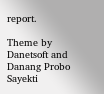report.

Theme by Danetsoft and Danang Probo Sayekti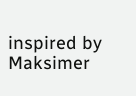inspired by Maksimer